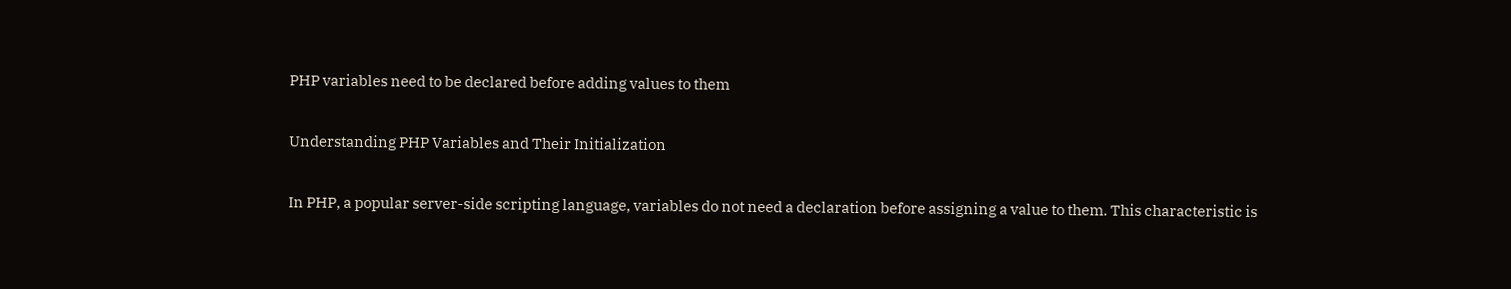PHP variables need to be declared before adding values to them

Understanding PHP Variables and Their Initialization

In PHP, a popular server-side scripting language, variables do not need a declaration before assigning a value to them. This characteristic is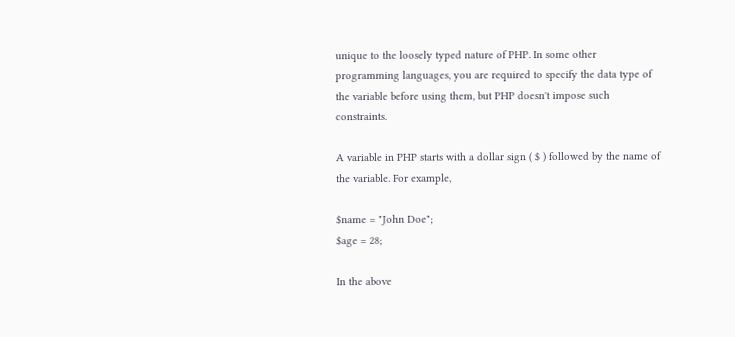unique to the loosely typed nature of PHP. In some other programming languages, you are required to specify the data type of the variable before using them, but PHP doesn't impose such constraints.

A variable in PHP starts with a dollar sign ( $ ) followed by the name of the variable. For example,

$name = "John Doe";
$age = 28;

In the above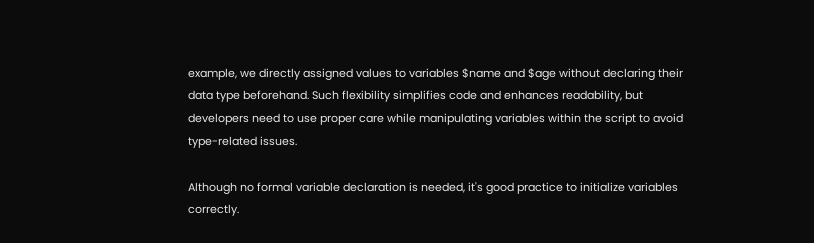example, we directly assigned values to variables $name and $age without declaring their data type beforehand. Such flexibility simplifies code and enhances readability, but developers need to use proper care while manipulating variables within the script to avoid type-related issues.

Although no formal variable declaration is needed, it's good practice to initialize variables correctly.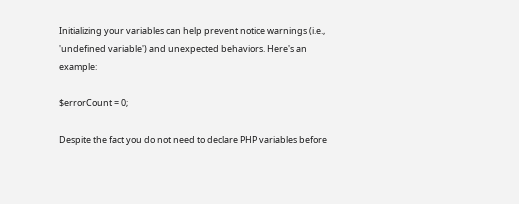Initializing your variables can help prevent notice warnings (i.e., 'undefined variable') and unexpected behaviors. Here's an example:

$errorCount = 0;

Despite the fact you do not need to declare PHP variables before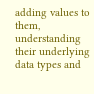adding values to them, understanding their underlying data types and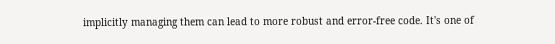implicitly managing them can lead to more robust and error-free code. It's one of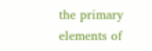the primary elements of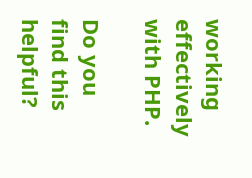working effectively with PHP.

Do you find this helpful?